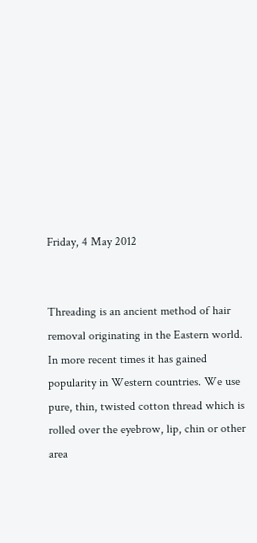Friday, 4 May 2012


Threading is an ancient method of hair removal originating in the Eastern world. In more recent times it has gained popularity in Western countries. We use pure, thin, twisted cotton thread which is rolled over the eyebrow, lip, chin or other area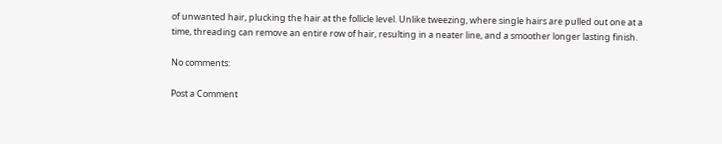of unwanted hair, plucking the hair at the follicle level. Unlike tweezing, where single hairs are pulled out one at a time, threading can remove an entire row of hair, resulting in a neater line, and a smoother longer lasting finish.

No comments:

Post a Comment